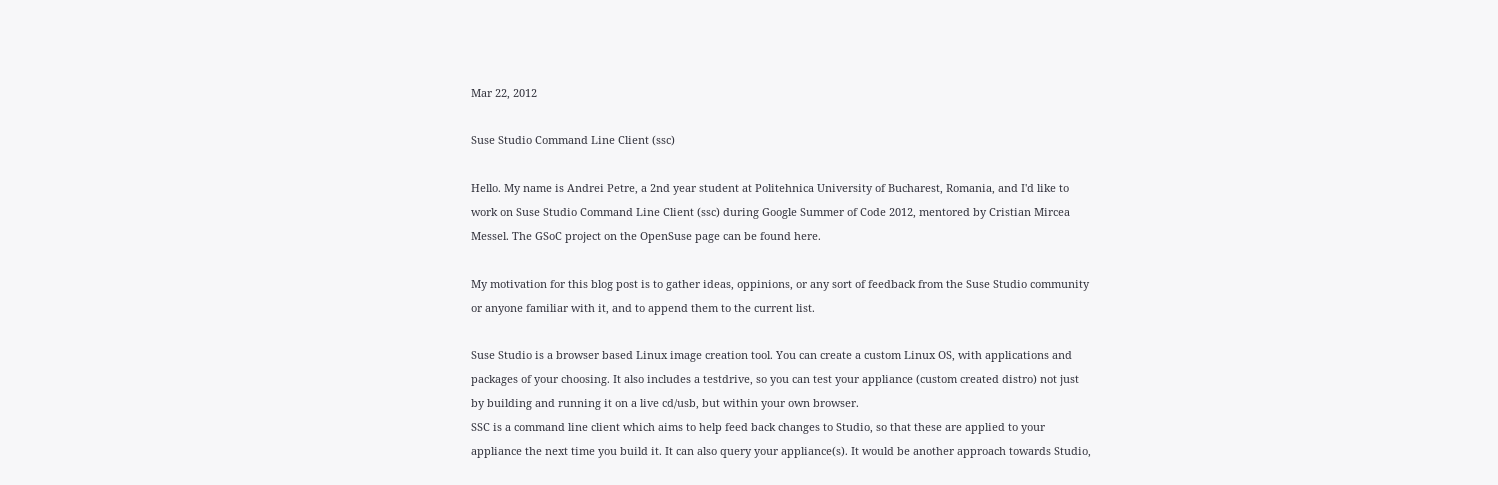Mar 22, 2012

Suse Studio Command Line Client (ssc)

Hello. My name is Andrei Petre, a 2nd year student at Politehnica University of Bucharest, Romania, and I'd like to work on Suse Studio Command Line Client (ssc) during Google Summer of Code 2012, mentored by Cristian Mircea Messel. The GSoC project on the OpenSuse page can be found here.

My motivation for this blog post is to gather ideas, oppinions, or any sort of feedback from the Suse Studio community or anyone familiar with it, and to append them to the current list.

Suse Studio is a browser based Linux image creation tool. You can create a custom Linux OS, with applications and packages of your choosing. It also includes a testdrive, so you can test your appliance (custom created distro) not just by building and running it on a live cd/usb, but within your own browser.
SSC is a command line client which aims to help feed back changes to Studio, so that these are applied to your appliance the next time you build it. It can also query your appliance(s). It would be another approach towards Studio,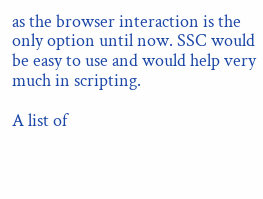as the browser interaction is the only option until now. SSC would be easy to use and would help very much in scripting.

A list of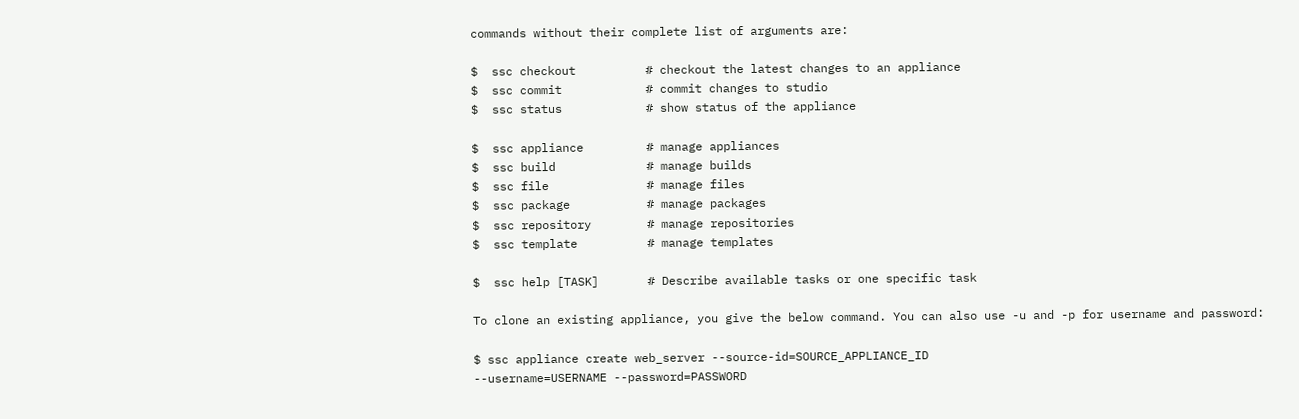commands without their complete list of arguments are:

$  ssc checkout          # checkout the latest changes to an appliance
$  ssc commit            # commit changes to studio
$  ssc status            # show status of the appliance

$  ssc appliance         # manage appliances
$  ssc build             # manage builds
$  ssc file              # manage files
$  ssc package           # manage packages
$  ssc repository        # manage repositories
$  ssc template          # manage templates

$  ssc help [TASK]       # Describe available tasks or one specific task

To clone an existing appliance, you give the below command. You can also use -u and -p for username and password:

$ ssc appliance create web_server --source-id=SOURCE_APPLIANCE_ID
--username=USERNAME --password=PASSWORD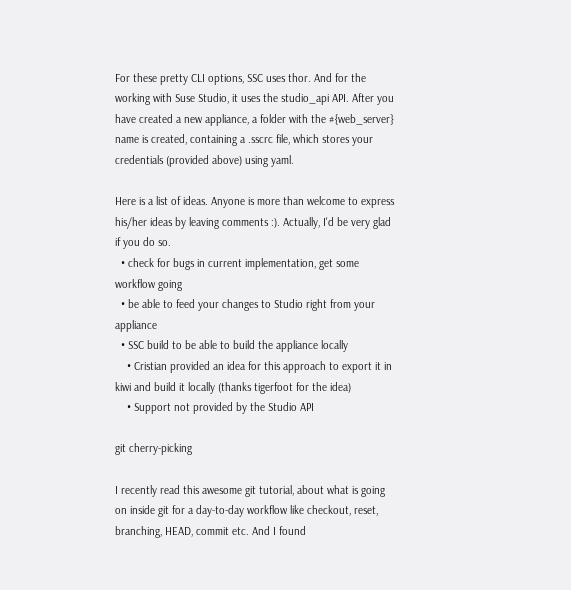For these pretty CLI options, SSC uses thor. And for the working with Suse Studio, it uses the studio_api API. After you have created a new appliance, a folder with the #{web_server} name is created, containing a .sscrc file, which stores your credentials (provided above) using yaml.

Here is a list of ideas. Anyone is more than welcome to express his/her ideas by leaving comments :). Actually, I'd be very glad if you do so.
  • check for bugs in current implementation, get some workflow going
  • be able to feed your changes to Studio right from your appliance
  • SSC build to be able to build the appliance locally
    • Cristian provided an idea for this approach to export it in kiwi and build it locally (thanks tigerfoot for the idea)
    • Support not provided by the Studio API

git cherry-picking

I recently read this awesome git tutorial, about what is going on inside git for a day-to-day workflow like checkout, reset, branching, HEAD, commit etc. And I found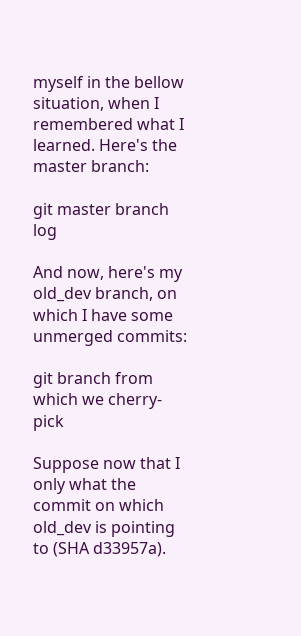myself in the bellow situation, when I remembered what I learned. Here's the master branch:

git master branch log

And now, here's my old_dev branch, on which I have some unmerged commits:

git branch from which we cherry-pick

Suppose now that I only what the commit on which old_dev is pointing to (SHA d33957a).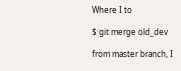Where I to

$ git merge old_dev

from master branch, I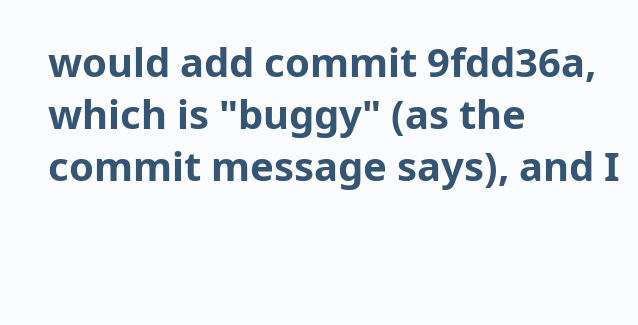would add commit 9fdd36a, which is "buggy" (as the commit message says), and I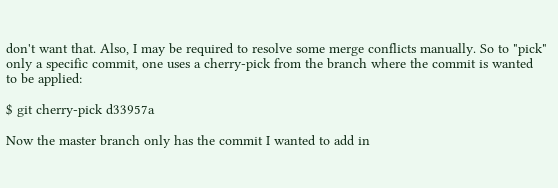don't want that. Also, I may be required to resolve some merge conflicts manually. So to "pick" only a specific commit, one uses a cherry-pick from the branch where the commit is wanted to be applied:

$ git cherry-pick d33957a

Now the master branch only has the commit I wanted to add in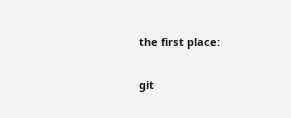the first place:

git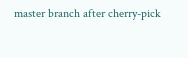master branch after cherry-pick